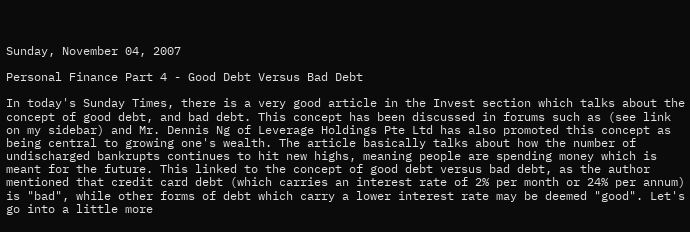Sunday, November 04, 2007

Personal Finance Part 4 - Good Debt Versus Bad Debt

In today's Sunday Times, there is a very good article in the Invest section which talks about the concept of good debt, and bad debt. This concept has been discussed in forums such as (see link on my sidebar) and Mr. Dennis Ng of Leverage Holdings Pte Ltd has also promoted this concept as being central to growing one's wealth. The article basically talks about how the number of undischarged bankrupts continues to hit new highs, meaning people are spending money which is meant for the future. This linked to the concept of good debt versus bad debt, as the author mentioned that credit card debt (which carries an interest rate of 2% per month or 24% per annum) is "bad", while other forms of debt which carry a lower interest rate may be deemed "good". Let's go into a little more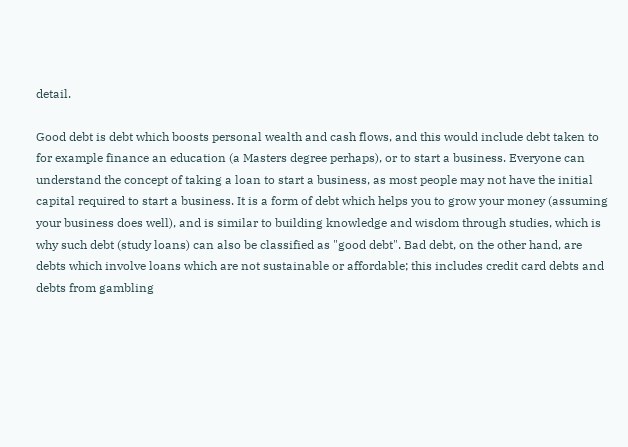detail.

Good debt is debt which boosts personal wealth and cash flows, and this would include debt taken to for example finance an education (a Masters degree perhaps), or to start a business. Everyone can understand the concept of taking a loan to start a business, as most people may not have the initial capital required to start a business. It is a form of debt which helps you to grow your money (assuming your business does well), and is similar to building knowledge and wisdom through studies, which is why such debt (study loans) can also be classified as "good debt". Bad debt, on the other hand, are debts which involve loans which are not sustainable or affordable; this includes credit card debts and debts from gambling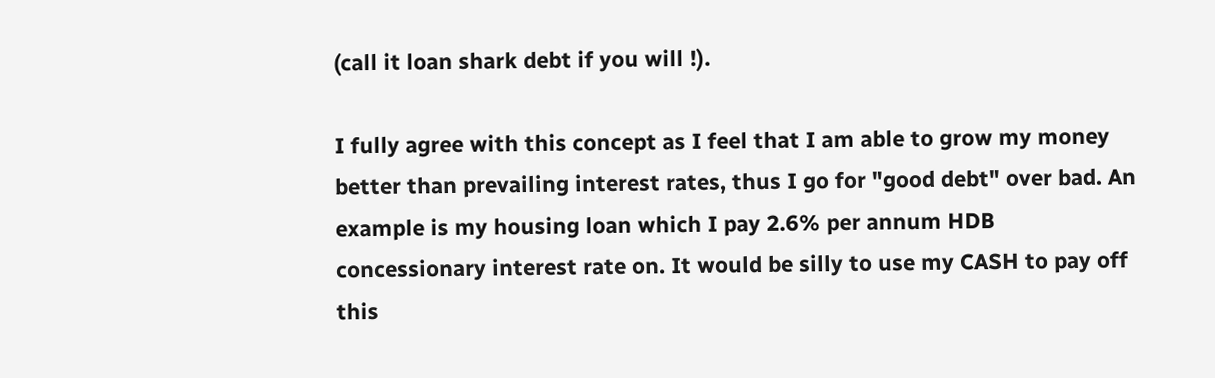(call it loan shark debt if you will !).

I fully agree with this concept as I feel that I am able to grow my money better than prevailing interest rates, thus I go for "good debt" over bad. An example is my housing loan which I pay 2.6% per annum HDB concessionary interest rate on. It would be silly to use my CASH to pay off this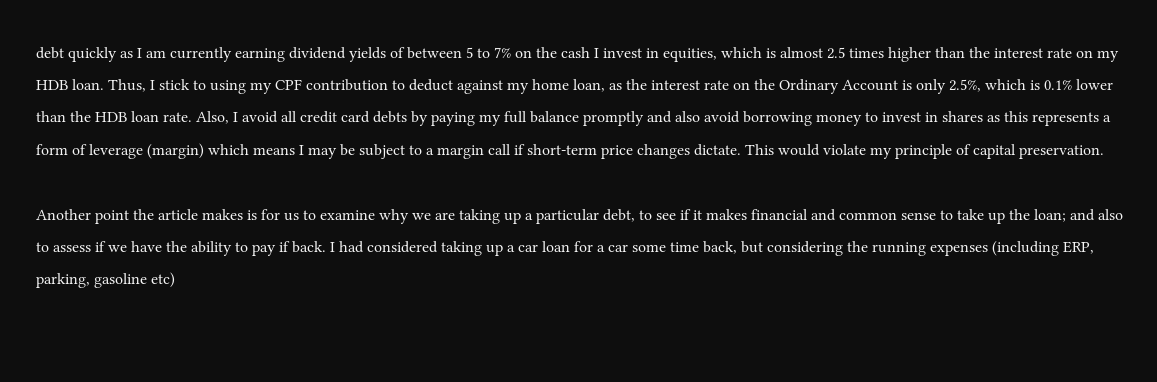debt quickly as I am currently earning dividend yields of between 5 to 7% on the cash I invest in equities, which is almost 2.5 times higher than the interest rate on my HDB loan. Thus, I stick to using my CPF contribution to deduct against my home loan, as the interest rate on the Ordinary Account is only 2.5%, which is 0.1% lower than the HDB loan rate. Also, I avoid all credit card debts by paying my full balance promptly and also avoid borrowing money to invest in shares as this represents a form of leverage (margin) which means I may be subject to a margin call if short-term price changes dictate. This would violate my principle of capital preservation.

Another point the article makes is for us to examine why we are taking up a particular debt, to see if it makes financial and common sense to take up the loan; and also to assess if we have the ability to pay if back. I had considered taking up a car loan for a car some time back, but considering the running expenses (including ERP, parking, gasoline etc)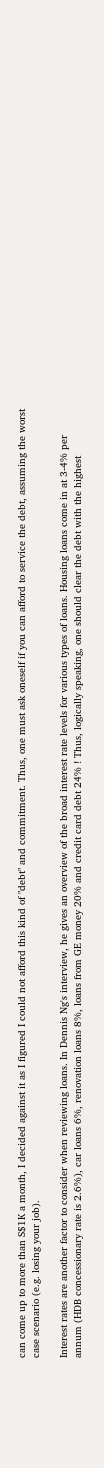can come up to more than S$1K a month, I decided against it as I figured I could not afford this kind of "debt" and commitment. Thus, one must ask oneself if you can afford to service the debt, assuming the worst case scenario (e.g. losing your job).

Interest rates are another factor to consider when reviewing loans. In Dennis Ng's interview, he gives an overview of the broad interest rate levels for various types of loans. Housing loans come in at 3-4% per annum (HDB concessionary rate is 2.6%), car loans 6%, renovation loans 8%, loans from GE money 20% and credit card debt 24% ! Thus, logically speaking, one should clear the debt with the highest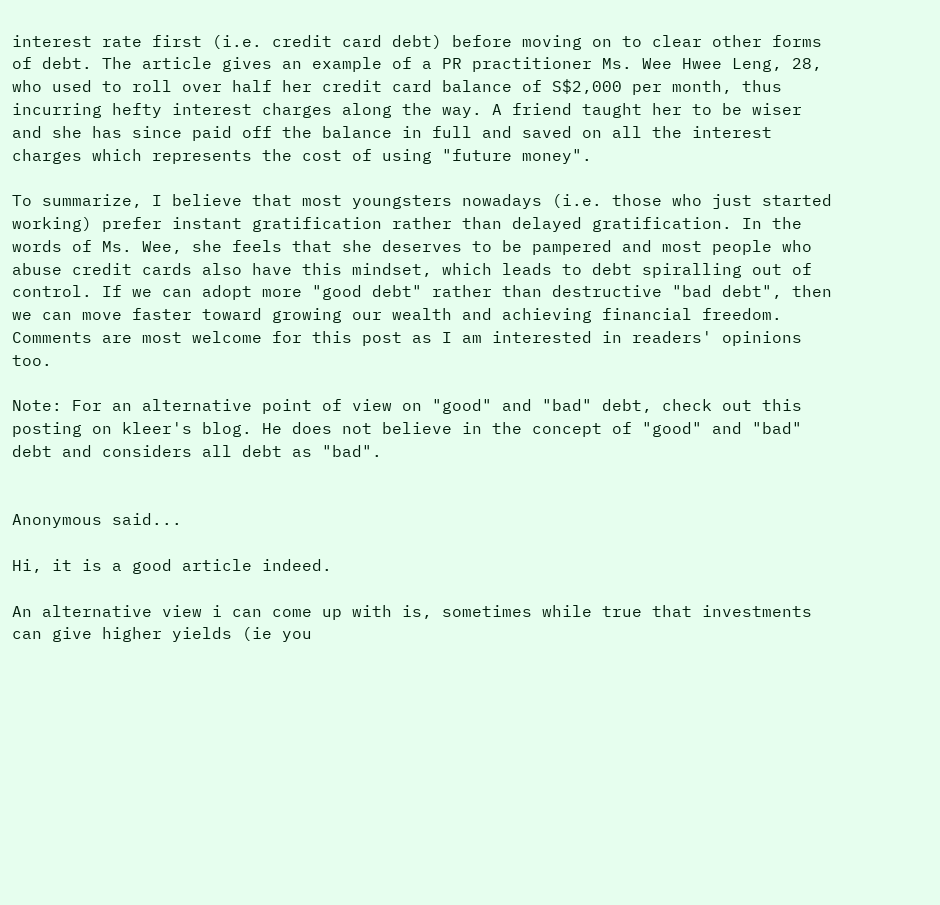interest rate first (i.e. credit card debt) before moving on to clear other forms of debt. The article gives an example of a PR practitioner Ms. Wee Hwee Leng, 28, who used to roll over half her credit card balance of S$2,000 per month, thus incurring hefty interest charges along the way. A friend taught her to be wiser and she has since paid off the balance in full and saved on all the interest charges which represents the cost of using "future money".

To summarize, I believe that most youngsters nowadays (i.e. those who just started working) prefer instant gratification rather than delayed gratification. In the words of Ms. Wee, she feels that she deserves to be pampered and most people who abuse credit cards also have this mindset, which leads to debt spiralling out of control. If we can adopt more "good debt" rather than destructive "bad debt", then we can move faster toward growing our wealth and achieving financial freedom. Comments are most welcome for this post as I am interested in readers' opinions too.

Note: For an alternative point of view on "good" and "bad" debt, check out this posting on kleer's blog. He does not believe in the concept of "good" and "bad" debt and considers all debt as "bad".


Anonymous said...

Hi, it is a good article indeed.

An alternative view i can come up with is, sometimes while true that investments can give higher yields (ie you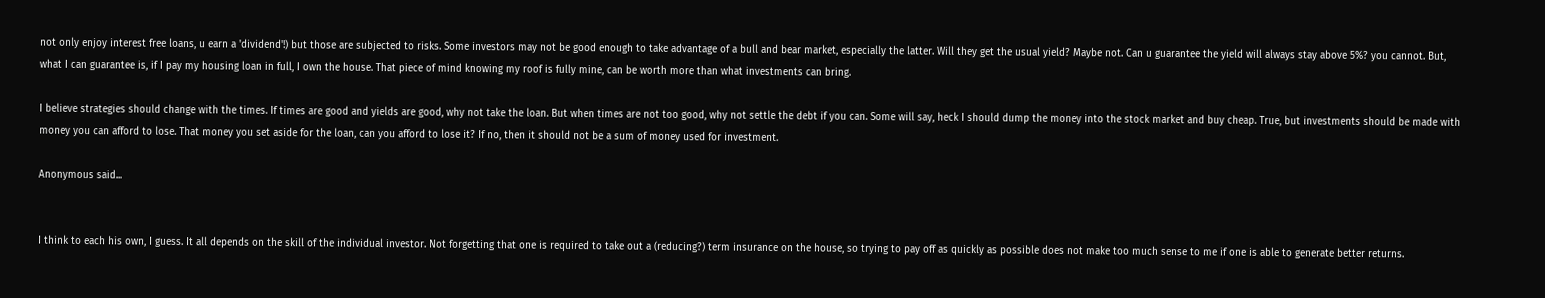not only enjoy interest free loans, u earn a 'dividend'!) but those are subjected to risks. Some investors may not be good enough to take advantage of a bull and bear market, especially the latter. Will they get the usual yield? Maybe not. Can u guarantee the yield will always stay above 5%? you cannot. But, what I can guarantee is, if I pay my housing loan in full, I own the house. That piece of mind knowing my roof is fully mine, can be worth more than what investments can bring.

I believe strategies should change with the times. If times are good and yields are good, why not take the loan. But when times are not too good, why not settle the debt if you can. Some will say, heck I should dump the money into the stock market and buy cheap. True, but investments should be made with money you can afford to lose. That money you set aside for the loan, can you afford to lose it? If no, then it should not be a sum of money used for investment.

Anonymous said...


I think to each his own, I guess. It all depends on the skill of the individual investor. Not forgetting that one is required to take out a (reducing?) term insurance on the house, so trying to pay off as quickly as possible does not make too much sense to me if one is able to generate better returns.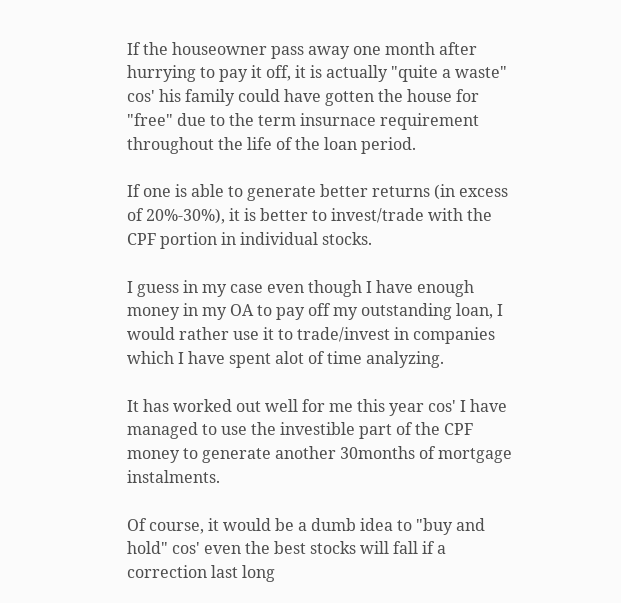If the houseowner pass away one month after hurrying to pay it off, it is actually "quite a waste" cos' his family could have gotten the house for "free" due to the term insurnace requirement throughout the life of the loan period.

If one is able to generate better returns (in excess of 20%-30%), it is better to invest/trade with the CPF portion in individual stocks.

I guess in my case even though I have enough money in my OA to pay off my outstanding loan, I would rather use it to trade/invest in companies which I have spent alot of time analyzing.

It has worked out well for me this year cos' I have managed to use the investible part of the CPF money to generate another 30months of mortgage instalments.

Of course, it would be a dumb idea to "buy and hold" cos' even the best stocks will fall if a correction last long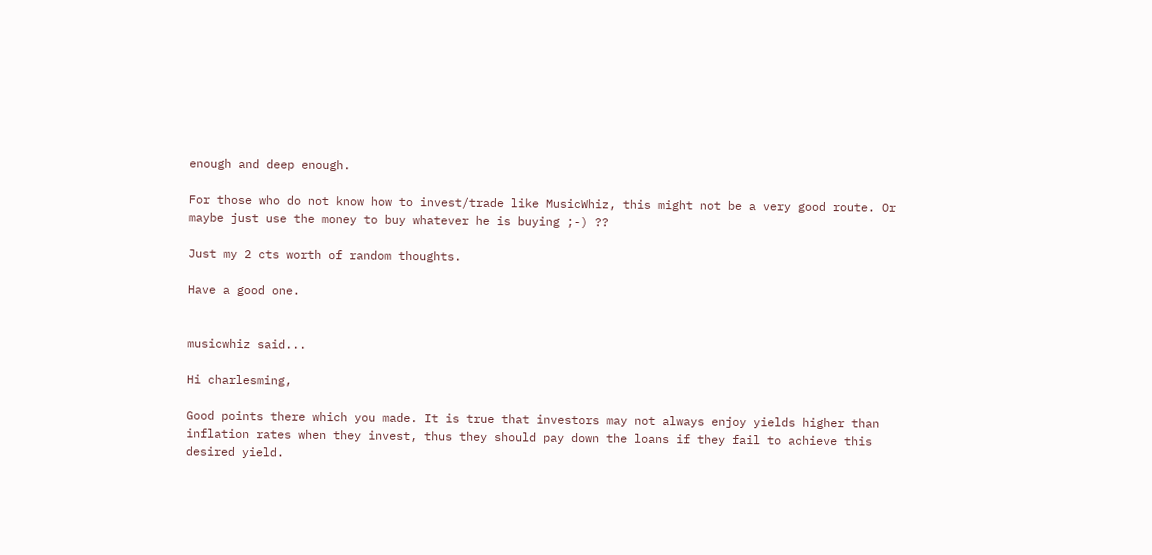enough and deep enough.

For those who do not know how to invest/trade like MusicWhiz, this might not be a very good route. Or maybe just use the money to buy whatever he is buying ;-) ??

Just my 2 cts worth of random thoughts.

Have a good one.


musicwhiz said...

Hi charlesming,

Good points there which you made. It is true that investors may not always enjoy yields higher than inflation rates when they invest, thus they should pay down the loans if they fail to achieve this desired yield.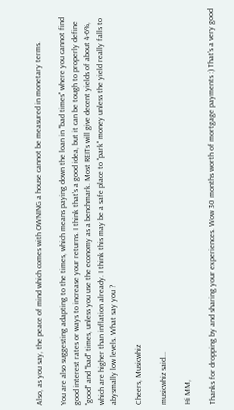Also, as you say, the peace of mind which comes with OWNING a house cannot be measured in monetary terms.

You are also suggesting adapting to the times, which means paying down the loan in "bad times" where you cannot find good interest rates or ways to increase your returns. I think that's a good idea, but it can be tough to properly define "good" and "bad" times, unless you use the economy as a benchmark. Most REITs will give decent yields of about 4-6%, which are higher than inflation already. I think this may be a safe place to "park" money unless the yield really falls to abysmally low levels. What say you ?

Cheers, Musicwhiz

musicwhiz said...

Hi MM,

Thanks for dropping by and sharing your experiences. Wow 30 months worth of mortgage payments :) That's a very good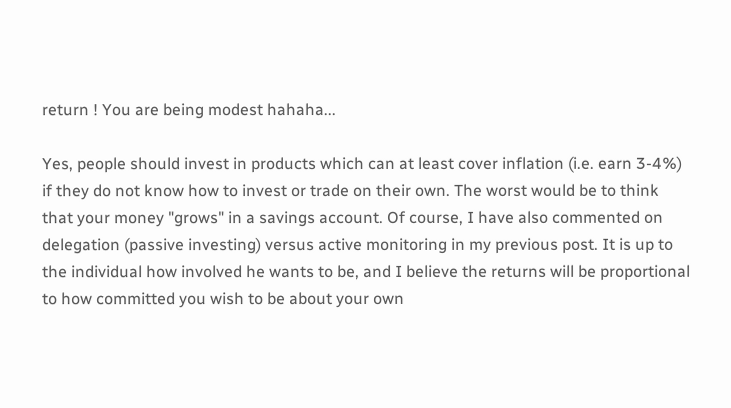return ! You are being modest hahaha...

Yes, people should invest in products which can at least cover inflation (i.e. earn 3-4%) if they do not know how to invest or trade on their own. The worst would be to think that your money "grows" in a savings account. Of course, I have also commented on delegation (passive investing) versus active monitoring in my previous post. It is up to the individual how involved he wants to be, and I believe the returns will be proportional to how committed you wish to be about your own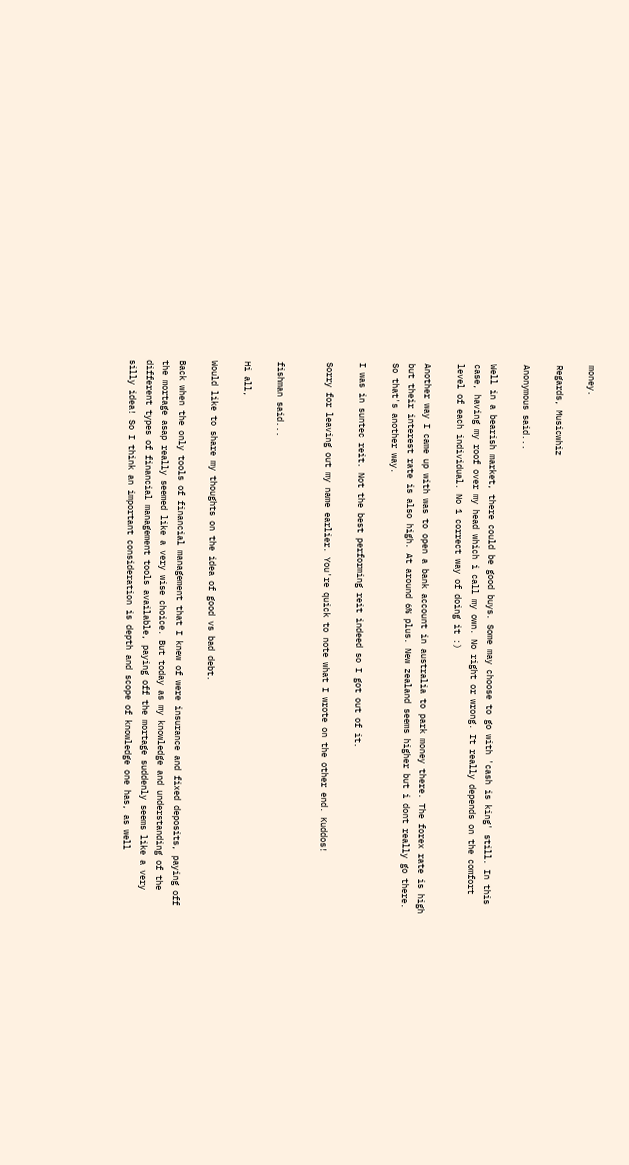money.

Regards, Musicwhiz

Anonymous said...

Well in a bearish market, there could be good buys. Some may choose to go with 'cash is king' still. In this case, having my roof over my head which i call my own. No right or wrong. It really depends on the comfort level of each individual. No 1 correct way of doing it :)

Another way I came up with was to open a bank account in australia to park money there. The forex rate is high but their interest rate is also high. At around 6% plus. New zealand seems higher but i dont really go there. So that's another way.

I was in suntec reit. Not the best performing reit indeed so I got out of it.

Sorry for leaving out my name earlier. You're quick to note what I wrote on the other end. Kuddos!


fishman said...

Hi all,

Would like to share my thoughts on the idea of good vs bad debt.

Back when the only tools of financial management that I knew of were insurance and fixed deposits, paying off the mortage asap really seemed like a very wise choice. But today as my knowledge and understanding of the different types of financial management tools available, paying off the mortage suddenly seems like a very silly idea! So I think an important consideration is depth and scope of knowledge one has, as well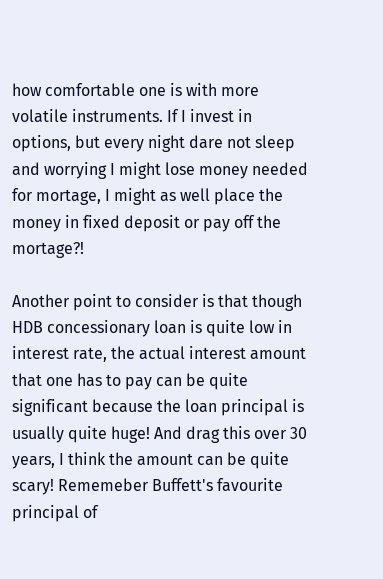how comfortable one is with more volatile instruments. If I invest in options, but every night dare not sleep and worrying I might lose money needed for mortage, I might as well place the money in fixed deposit or pay off the mortage?!

Another point to consider is that though HDB concessionary loan is quite low in interest rate, the actual interest amount that one has to pay can be quite significant because the loan principal is usually quite huge! And drag this over 30 years, I think the amount can be quite scary! Rememeber Buffett's favourite principal of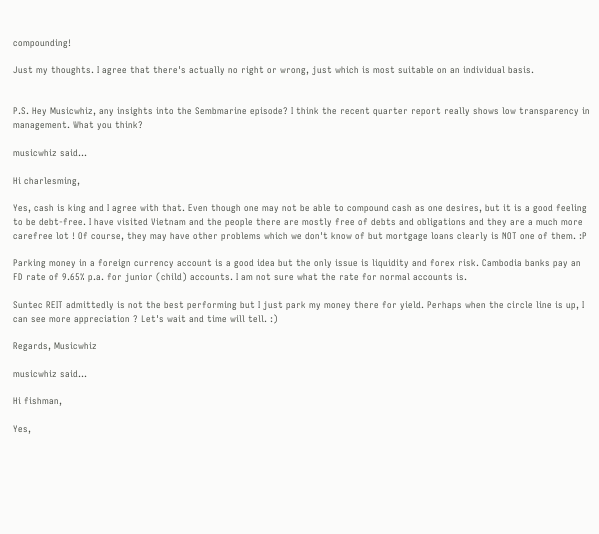compounding!

Just my thoughts. I agree that there's actually no right or wrong, just which is most suitable on an individual basis.


P.S. Hey Musicwhiz, any insights into the Sembmarine episode? I think the recent quarter report really shows low transparency in management. What you think?

musicwhiz said...

Hi charlesming,

Yes, cash is king and I agree with that. Even though one may not be able to compound cash as one desires, but it is a good feeling to be debt-free. I have visited Vietnam and the people there are mostly free of debts and obligations and they are a much more carefree lot ! Of course, they may have other problems which we don't know of but mortgage loans clearly is NOT one of them. :P

Parking money in a foreign currency account is a good idea but the only issue is liquidity and forex risk. Cambodia banks pay an FD rate of 9.65% p.a. for junior (child) accounts. I am not sure what the rate for normal accounts is.

Suntec REIT admittedly is not the best performing but I just park my money there for yield. Perhaps when the circle line is up, I can see more appreciation ? Let's wait and time will tell. :)

Regards, Musicwhiz

musicwhiz said...

Hi fishman,

Yes,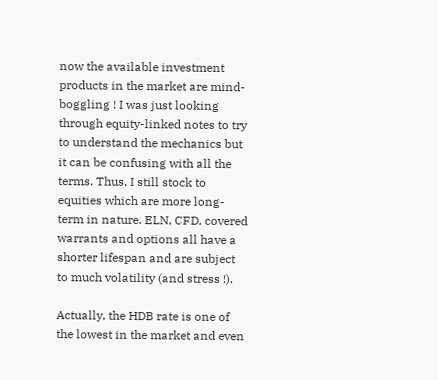now the available investment products in the market are mind-boggling ! I was just looking through equity-linked notes to try to understand the mechanics but it can be confusing with all the terms. Thus, I still stock to equities which are more long-term in nature. ELN, CFD, covered warrants and options all have a shorter lifespan and are subject to much volatility (and stress !).

Actually, the HDB rate is one of the lowest in the market and even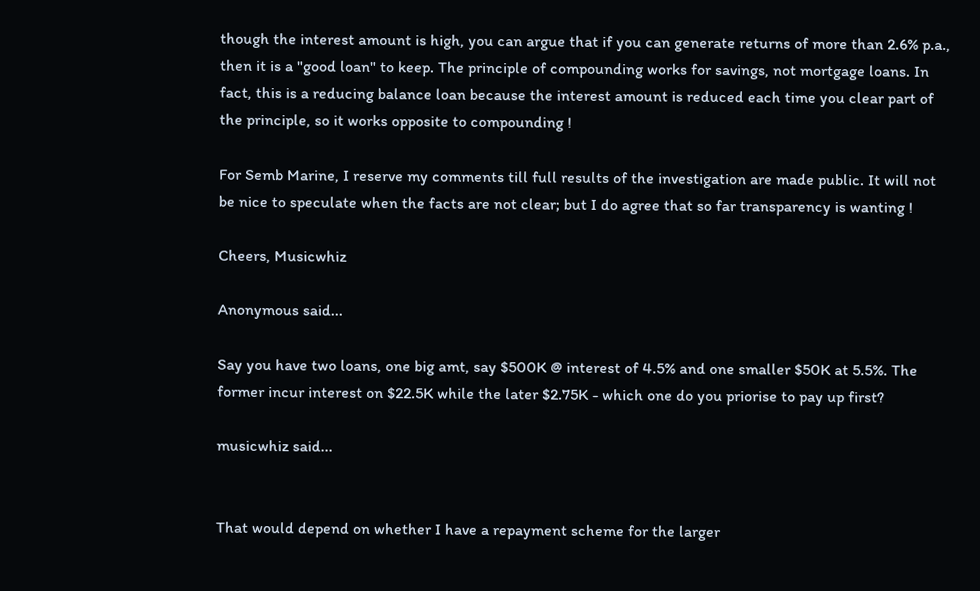though the interest amount is high, you can argue that if you can generate returns of more than 2.6% p.a., then it is a "good loan" to keep. The principle of compounding works for savings, not mortgage loans. In fact, this is a reducing balance loan because the interest amount is reduced each time you clear part of the principle, so it works opposite to compounding !

For Semb Marine, I reserve my comments till full results of the investigation are made public. It will not be nice to speculate when the facts are not clear; but I do agree that so far transparency is wanting !

Cheers, Musicwhiz

Anonymous said...

Say you have two loans, one big amt, say $500K @ interest of 4.5% and one smaller $50K at 5.5%. The former incur interest on $22.5K while the later $2.75K - which one do you priorise to pay up first?

musicwhiz said...


That would depend on whether I have a repayment scheme for the larger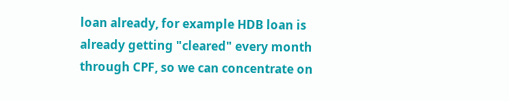loan already, for example HDB loan is already getting "cleared" every month through CPF, so we can concentrate on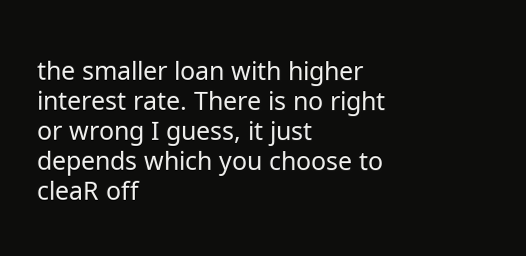the smaller loan with higher interest rate. There is no right or wrong I guess, it just depends which you choose to cleaR off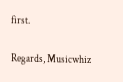first.

Regards, Musicwhiz